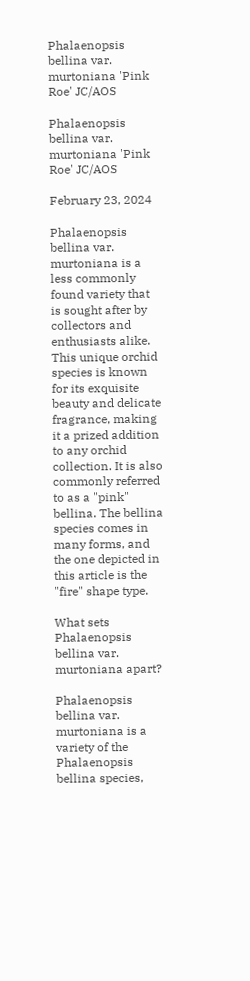Phalaenopsis bellina var. murtoniana 'Pink Roe' JC/AOS

Phalaenopsis bellina var. murtoniana 'Pink Roe' JC/AOS

February 23, 2024

Phalaenopsis bellina var. murtoniana is a less commonly found variety that is sought after by collectors and enthusiasts alike. This unique orchid species is known for its exquisite beauty and delicate fragrance, making it a prized addition to any orchid collection. It is also commonly referred to as a "pink" bellina. The bellina species comes in many forms, and the one depicted in this article is the "fire" shape type.

What sets Phalaenopsis bellina var. murtoniana apart?

Phalaenopsis bellina var. murtoniana is a variety of the Phalaenopsis bellina species,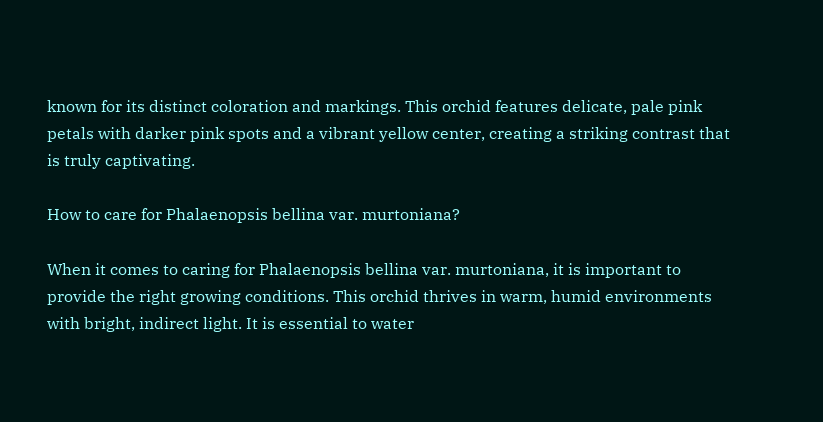known for its distinct coloration and markings. This orchid features delicate, pale pink petals with darker pink spots and a vibrant yellow center, creating a striking contrast that is truly captivating.

How to care for Phalaenopsis bellina var. murtoniana?

When it comes to caring for Phalaenopsis bellina var. murtoniana, it is important to provide the right growing conditions. This orchid thrives in warm, humid environments with bright, indirect light. It is essential to water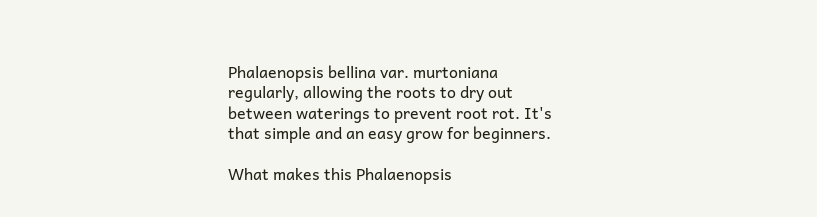Phalaenopsis bellina var. murtoniana regularly, allowing the roots to dry out between waterings to prevent root rot. It's that simple and an easy grow for beginners.

What makes this Phalaenopsis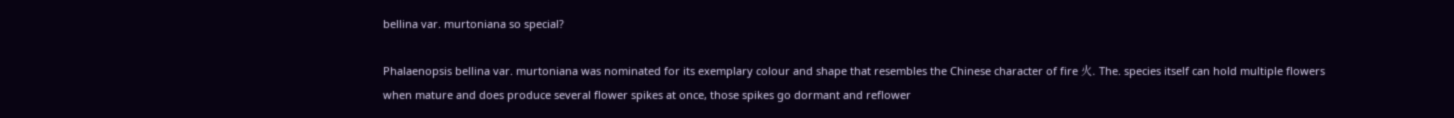bellina var. murtoniana so special?

Phalaenopsis bellina var. murtoniana was nominated for its exemplary colour and shape that resembles the Chinese character of fire 火. The. species itself can hold multiple flowers when mature and does produce several flower spikes at once, those spikes go dormant and reflower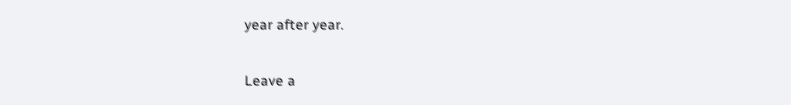year after year.


Leave a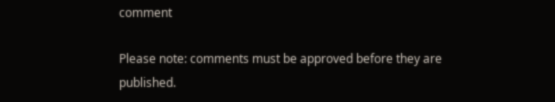comment

Please note: comments must be approved before they are published.